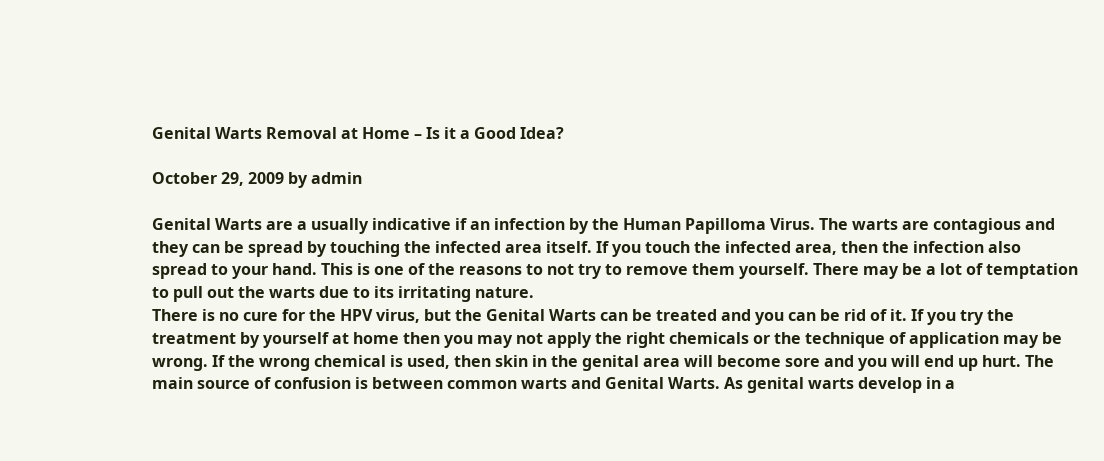Genital Warts Removal at Home – Is it a Good Idea?

October 29, 2009 by admin

Genital Warts are a usually indicative if an infection by the Human Papilloma Virus. The warts are contagious and they can be spread by touching the infected area itself. If you touch the infected area, then the infection also spread to your hand. This is one of the reasons to not try to remove them yourself. There may be a lot of temptation to pull out the warts due to its irritating nature.
There is no cure for the HPV virus, but the Genital Warts can be treated and you can be rid of it. If you try the treatment by yourself at home then you may not apply the right chemicals or the technique of application may be wrong. If the wrong chemical is used, then skin in the genital area will become sore and you will end up hurt. The main source of confusion is between common warts and Genital Warts. As genital warts develop in a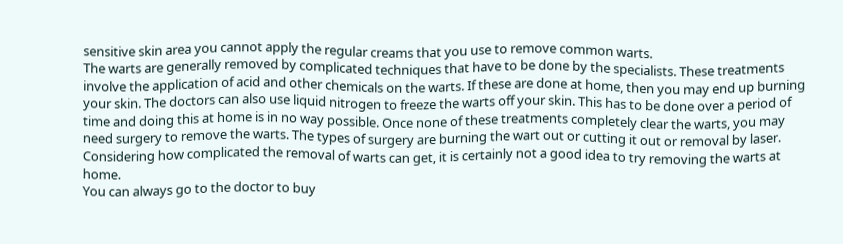sensitive skin area you cannot apply the regular creams that you use to remove common warts.
The warts are generally removed by complicated techniques that have to be done by the specialists. These treatments involve the application of acid and other chemicals on the warts. If these are done at home, then you may end up burning your skin. The doctors can also use liquid nitrogen to freeze the warts off your skin. This has to be done over a period of time and doing this at home is in no way possible. Once none of these treatments completely clear the warts, you may need surgery to remove the warts. The types of surgery are burning the wart out or cutting it out or removal by laser. Considering how complicated the removal of warts can get, it is certainly not a good idea to try removing the warts at home.
You can always go to the doctor to buy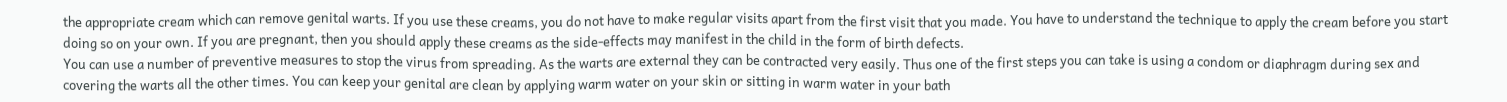the appropriate cream which can remove genital warts. If you use these creams, you do not have to make regular visits apart from the first visit that you made. You have to understand the technique to apply the cream before you start doing so on your own. If you are pregnant, then you should apply these creams as the side-effects may manifest in the child in the form of birth defects.
You can use a number of preventive measures to stop the virus from spreading. As the warts are external they can be contracted very easily. Thus one of the first steps you can take is using a condom or diaphragm during sex and covering the warts all the other times. You can keep your genital are clean by applying warm water on your skin or sitting in warm water in your bath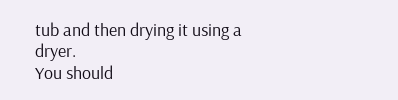tub and then drying it using a dryer.
You should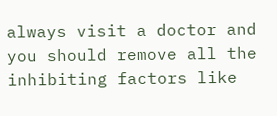always visit a doctor and you should remove all the inhibiting factors like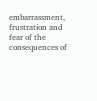embarrassment, frustration and fear of the consequences of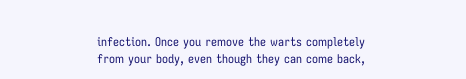infection. Once you remove the warts completely from your body, even though they can come back,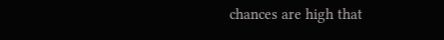chances are high that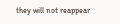they will not reappear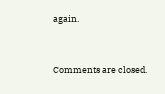again.


Comments are closed.